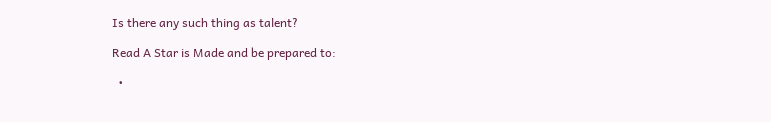Is there any such thing as talent?

Read A Star is Made and be prepared to:

  •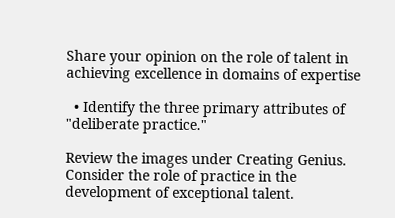Share your opinion on the role of talent in achieving excellence in domains of expertise

  • Identify the three primary attributes of "deliberate practice."

Review the images under Creating Genius. Consider the role of practice in the development of exceptional talent.